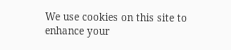We use cookies on this site to enhance your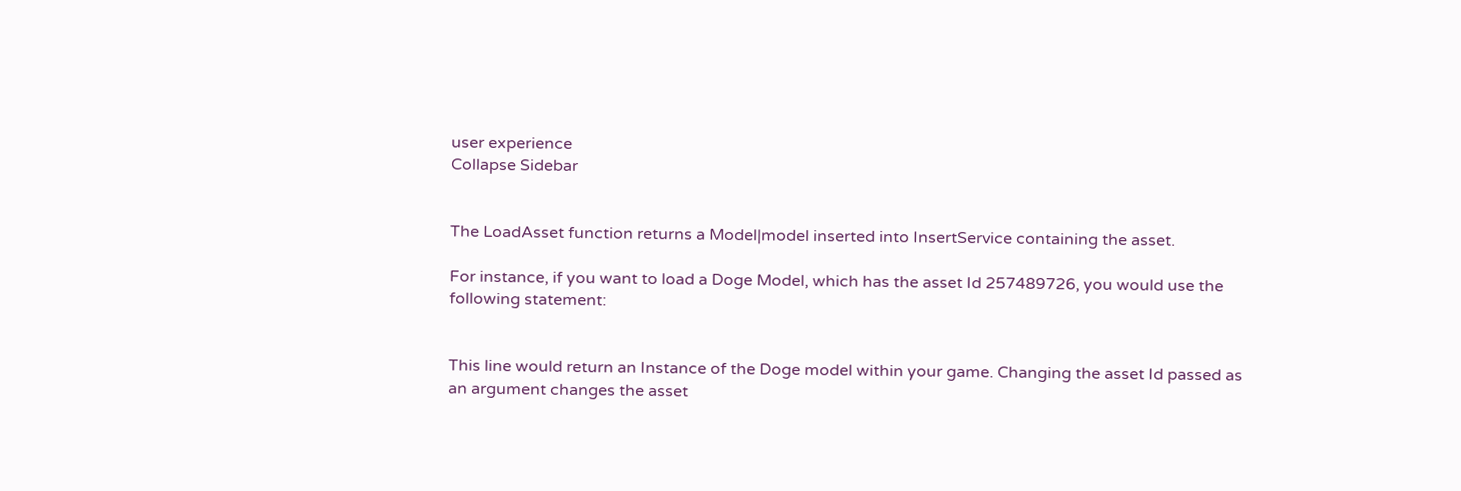user experience
Collapse Sidebar


The LoadAsset function returns a Model|model inserted into InsertService containing the asset.

For instance, if you want to load a Doge Model, which has the asset Id 257489726, you would use the following statement:


This line would return an Instance of the Doge model within your game. Changing the asset Id passed as an argument changes the asset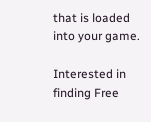that is loaded into your game.

Interested in finding Free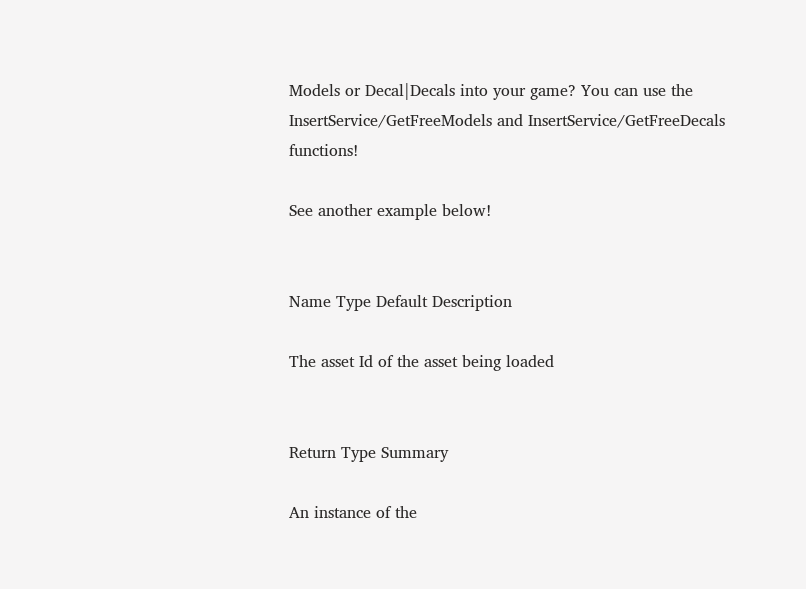Models or Decal|Decals into your game? You can use the InsertService/GetFreeModels and InsertService/GetFreeDecals functions!

See another example below!


Name Type Default Description

The asset Id of the asset being loaded


Return Type Summary

An instance of the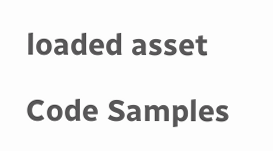loaded asset

Code Samples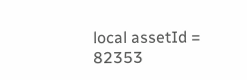local assetId = 82353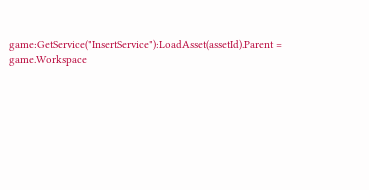game:GetService("InsertService"):LoadAsset(assetId).Parent = game.Workspace